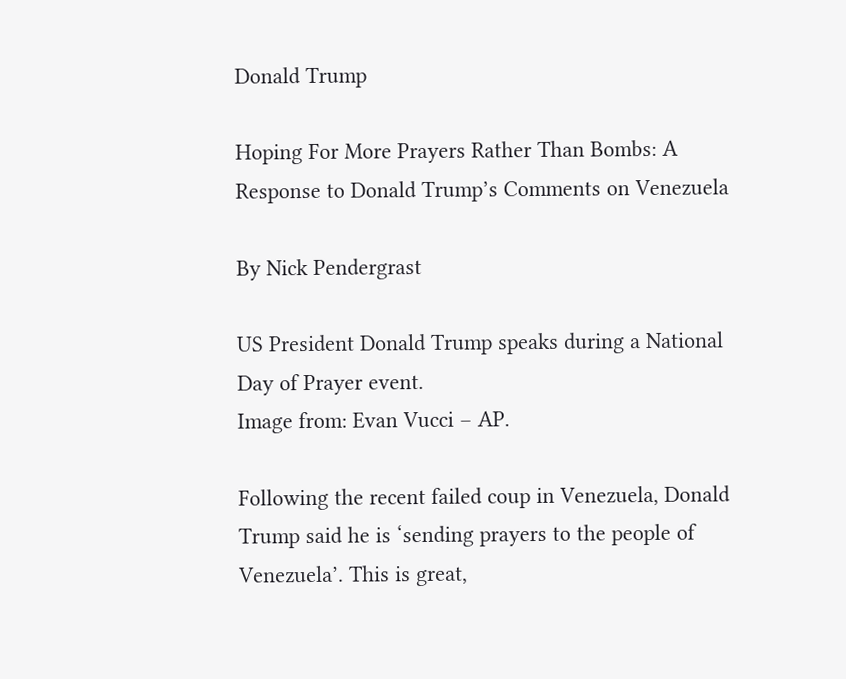Donald Trump

Hoping For More Prayers Rather Than Bombs: A Response to Donald Trump’s Comments on Venezuela

By Nick Pendergrast

US President Donald Trump speaks during a National Day of Prayer event.
Image from: Evan Vucci – AP.

Following the recent failed coup in Venezuela, Donald Trump said he is ‘sending prayers to the people of Venezuela’. This is great,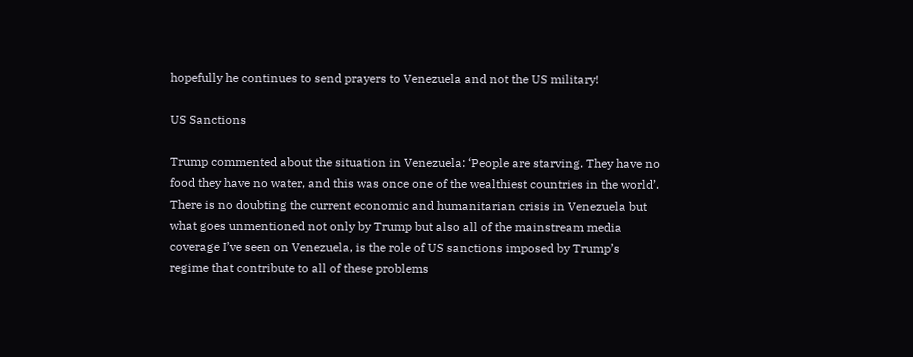hopefully he continues to send prayers to Venezuela and not the US military!

US Sanctions

Trump commented about the situation in Venezuela: ‘People are starving. They have no food they have no water, and this was once one of the wealthiest countries in the world’. There is no doubting the current economic and humanitarian crisis in Venezuela but what goes unmentioned not only by Trump but also all of the mainstream media coverage I’ve seen on Venezuela, is the role of US sanctions imposed by Trump’s regime that contribute to all of these problems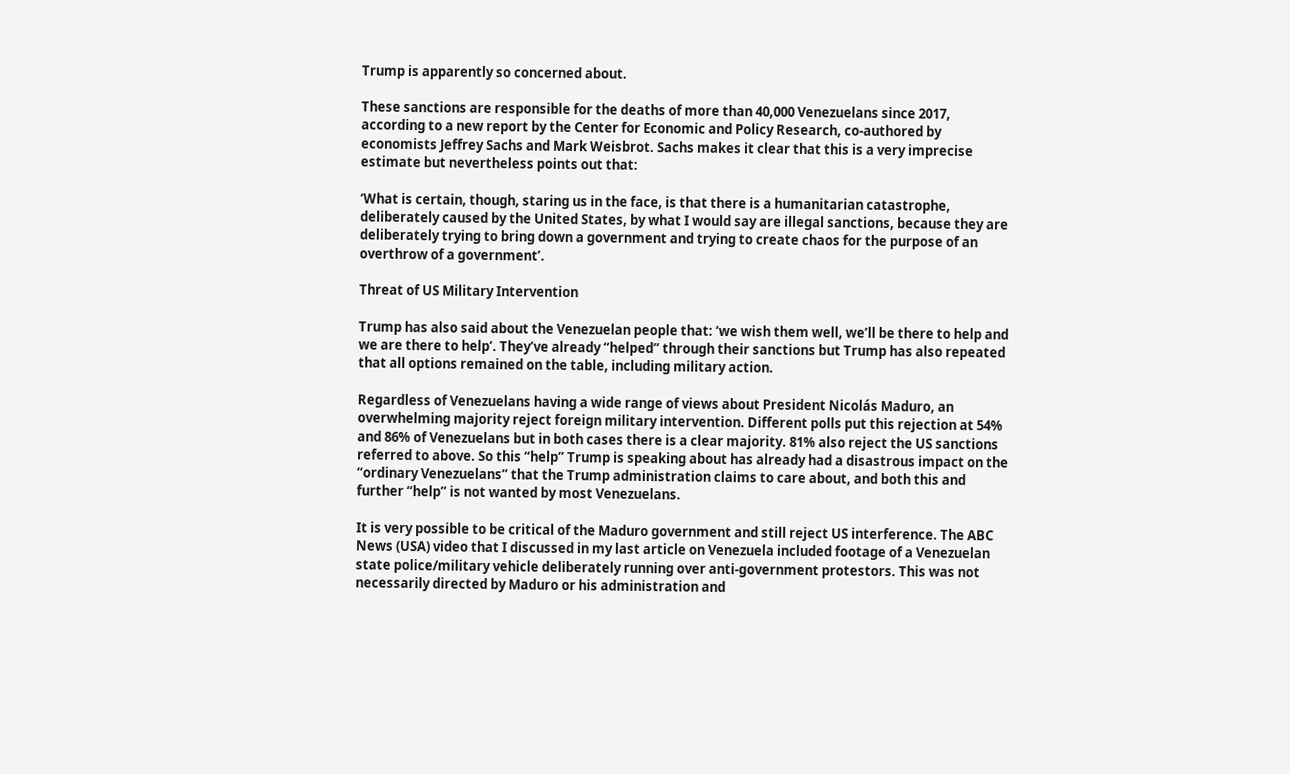Trump is apparently so concerned about.

These sanctions are responsible for the deaths of more than 40,000 Venezuelans since 2017, according to a new report by the Center for Economic and Policy Research, co-authored by economists Jeffrey Sachs and Mark Weisbrot. Sachs makes it clear that this is a very imprecise estimate but nevertheless points out that:

‘What is certain, though, staring us in the face, is that there is a humanitarian catastrophe, deliberately caused by the United States, by what I would say are illegal sanctions, because they are deliberately trying to bring down a government and trying to create chaos for the purpose of an overthrow of a government’.

Threat of US Military Intervention

Trump has also said about the Venezuelan people that: ‘we wish them well, we’ll be there to help and we are there to help’. They’ve already “helped” through their sanctions but Trump has also repeated that all options remained on the table, including military action.

Regardless of Venezuelans having a wide range of views about President Nicolás Maduro, an overwhelming majority reject foreign military intervention. Different polls put this rejection at 54% and 86% of Venezuelans but in both cases there is a clear majority. 81% also reject the US sanctions referred to above. So this “help” Trump is speaking about has already had a disastrous impact on the “ordinary Venezuelans” that the Trump administration claims to care about, and both this and further “help” is not wanted by most Venezuelans.

It is very possible to be critical of the Maduro government and still reject US interference. The ABC News (USA) video that I discussed in my last article on Venezuela included footage of a Venezuelan state police/military vehicle deliberately running over anti-government protestors. This was not necessarily directed by Maduro or his administration and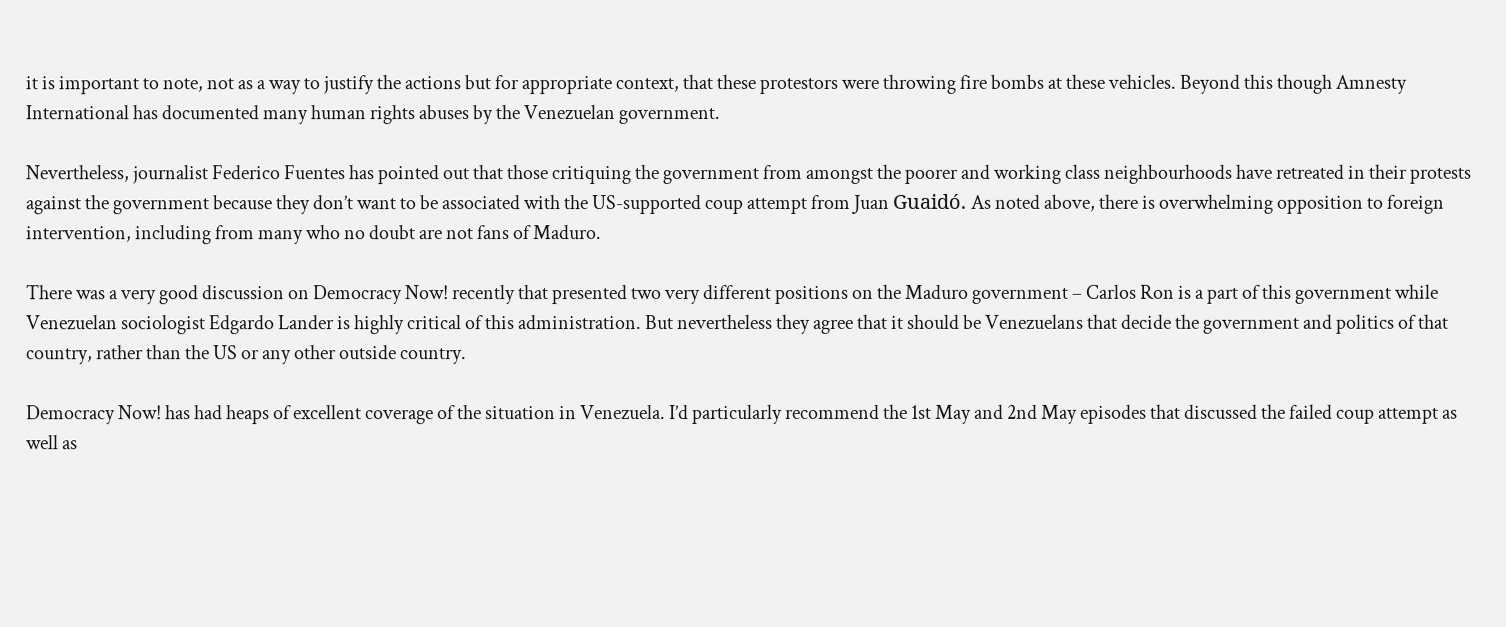it is important to note, not as a way to justify the actions but for appropriate context, that these protestors were throwing fire bombs at these vehicles. Beyond this though Amnesty International has documented many human rights abuses by the Venezuelan government.

Nevertheless, journalist Federico Fuentes has pointed out that those critiquing the government from amongst the poorer and working class neighbourhoods have retreated in their protests against the government because they don’t want to be associated with the US-supported coup attempt from Juan Guaidó. As noted above, there is overwhelming opposition to foreign intervention, including from many who no doubt are not fans of Maduro.

There was a very good discussion on Democracy Now! recently that presented two very different positions on the Maduro government – Carlos Ron is a part of this government while Venezuelan sociologist Edgardo Lander is highly critical of this administration. But nevertheless they agree that it should be Venezuelans that decide the government and politics of that country, rather than the US or any other outside country.

Democracy Now! has had heaps of excellent coverage of the situation in Venezuela. I’d particularly recommend the 1st May and 2nd May episodes that discussed the failed coup attempt as well as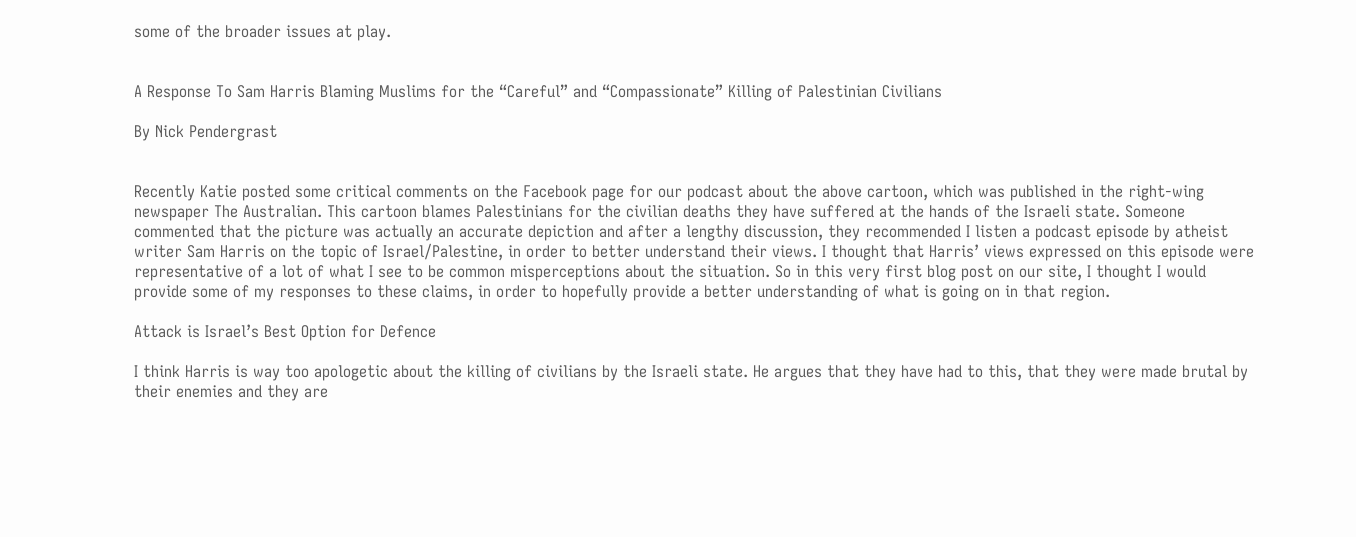some of the broader issues at play.


A Response To Sam Harris Blaming Muslims for the “Careful” and “Compassionate” Killing of Palestinian Civilians

By Nick Pendergrast


Recently Katie posted some critical comments on the Facebook page for our podcast about the above cartoon, which was published in the right-wing newspaper The Australian. This cartoon blames Palestinians for the civilian deaths they have suffered at the hands of the Israeli state. Someone commented that the picture was actually an accurate depiction and after a lengthy discussion, they recommended I listen a podcast episode by atheist writer Sam Harris on the topic of Israel/Palestine, in order to better understand their views. I thought that Harris’ views expressed on this episode were representative of a lot of what I see to be common misperceptions about the situation. So in this very first blog post on our site, I thought I would provide some of my responses to these claims, in order to hopefully provide a better understanding of what is going on in that region.

Attack is Israel’s Best Option for Defence

I think Harris is way too apologetic about the killing of civilians by the Israeli state. He argues that they have had to this, that they were made brutal by their enemies and they are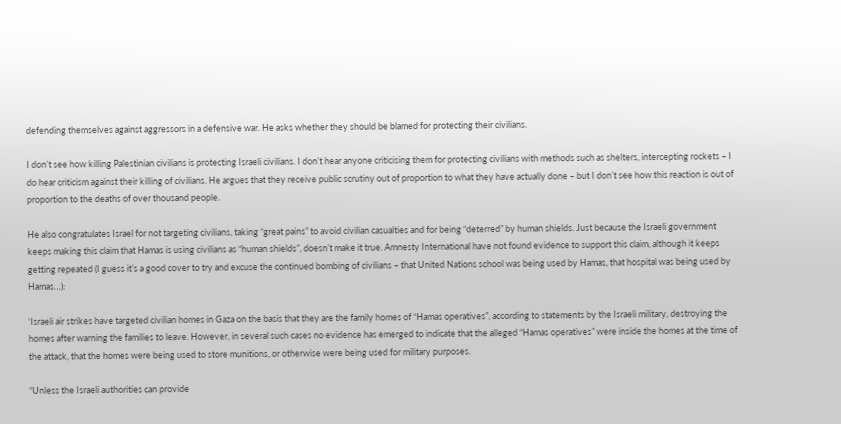defending themselves against aggressors in a defensive war. He asks whether they should be blamed for protecting their civilians.

I don’t see how killing Palestinian civilians is protecting Israeli civilians. I don’t hear anyone criticising them for protecting civilians with methods such as shelters, intercepting rockets – I do hear criticism against their killing of civilians. He argues that they receive public scrutiny out of proportion to what they have actually done – but I don’t see how this reaction is out of proportion to the deaths of over thousand people.

He also congratulates Israel for not targeting civilians, taking “great pains” to avoid civilian casualties and for being “deterred” by human shields. Just because the Israeli government keeps making this claim that Hamas is using civilians as “human shields”, doesn’t make it true. Amnesty International have not found evidence to support this claim, although it keeps getting repeated (I guess it’s a good cover to try and excuse the continued bombing of civilians – that United Nations school was being used by Hamas, that hospital was being used by Hamas…):

‘Israeli air strikes have targeted civilian homes in Gaza on the basis that they are the family homes of “Hamas operatives”, according to statements by the Israeli military, destroying the homes after warning the families to leave. However, in several such cases no evidence has emerged to indicate that the alleged “Hamas operatives” were inside the homes at the time of the attack, that the homes were being used to store munitions, or otherwise were being used for military purposes.

“Unless the Israeli authorities can provide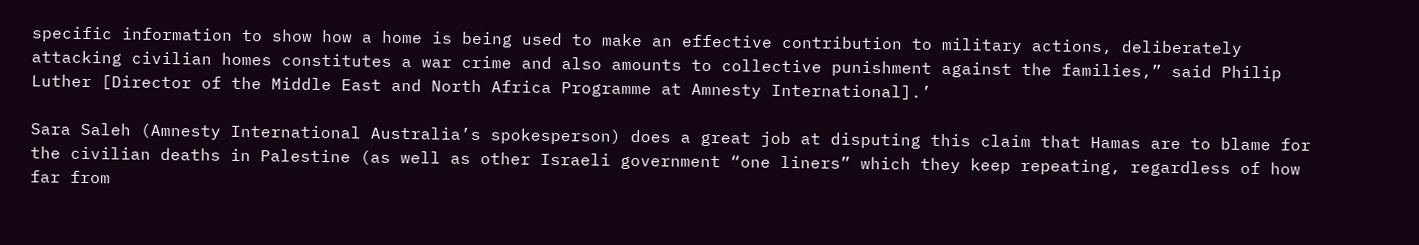specific information to show how a home is being used to make an effective contribution to military actions, deliberately attacking civilian homes constitutes a war crime and also amounts to collective punishment against the families,” said Philip Luther [Director of the Middle East and North Africa Programme at Amnesty International].’

Sara Saleh (Amnesty International Australia’s spokesperson) does a great job at disputing this claim that Hamas are to blame for the civilian deaths in Palestine (as well as other Israeli government “one liners” which they keep repeating, regardless of how far from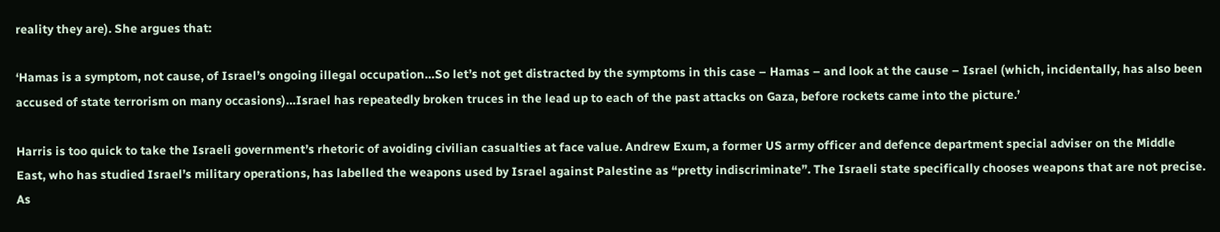reality they are). She argues that:

‘Hamas is a symptom, not cause, of Israel’s ongoing illegal occupation…So let’s not get distracted by the symptoms in this case – Hamas – and look at the cause – Israel (which, incidentally, has also been accused of state terrorism on many occasions)…Israel has repeatedly broken truces in the lead up to each of the past attacks on Gaza, before rockets came into the picture.’

Harris is too quick to take the Israeli government’s rhetoric of avoiding civilian casualties at face value. Andrew Exum, a former US army officer and defence department special adviser on the Middle East, who has studied Israel’s military operations, has labelled the weapons used by Israel against Palestine as “pretty indiscriminate”. The Israeli state specifically chooses weapons that are not precise. As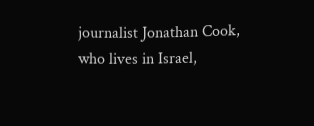journalist Jonathan Cook, who lives in Israel,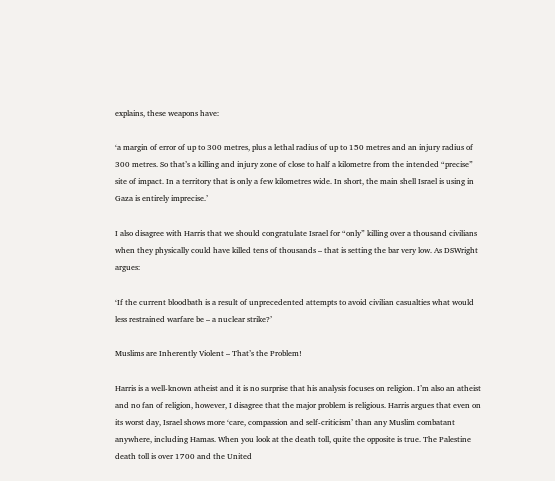explains, these weapons have:

‘a margin of error of up to 300 metres, plus a lethal radius of up to 150 metres and an injury radius of 300 metres. So that’s a killing and injury zone of close to half a kilometre from the intended “precise” site of impact. In a territory that is only a few kilometres wide. In short, the main shell Israel is using in Gaza is entirely imprecise.’

I also disagree with Harris that we should congratulate Israel for “only” killing over a thousand civilians when they physically could have killed tens of thousands – that is setting the bar very low. As DSWright argues:

‘If the current bloodbath is a result of unprecedented attempts to avoid civilian casualties what would less restrained warfare be – a nuclear strike?’

Muslims are Inherently Violent – That’s the Problem!

Harris is a well-known atheist and it is no surprise that his analysis focuses on religion. I’m also an atheist and no fan of religion, however, I disagree that the major problem is religious. Harris argues that even on its worst day, Israel shows more ‘care, compassion and self-criticism’ than any Muslim combatant anywhere, including Hamas. When you look at the death toll, quite the opposite is true. The Palestine death toll is over 1700 and the United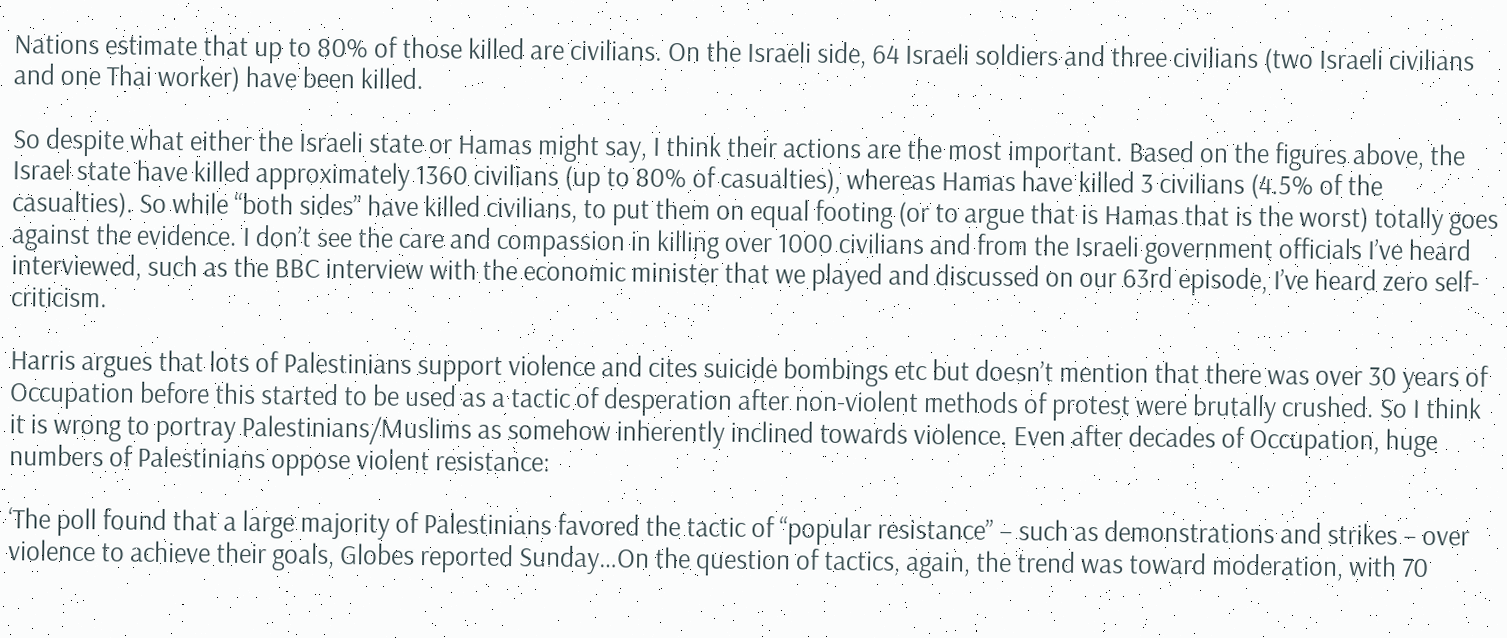Nations estimate that up to 80% of those killed are civilians. On the Israeli side, 64 Israeli soldiers and three civilians (two Israeli civilians and one Thai worker) have been killed.

So despite what either the Israeli state or Hamas might say, I think their actions are the most important. Based on the figures above, the Israel state have killed approximately 1360 civilians (up to 80% of casualties), whereas Hamas have killed 3 civilians (4.5% of the casualties). So while “both sides” have killed civilians, to put them on equal footing (or to argue that is Hamas that is the worst) totally goes against the evidence. I don’t see the care and compassion in killing over 1000 civilians and from the Israeli government officials I’ve heard interviewed, such as the BBC interview with the economic minister that we played and discussed on our 63rd episode, I’ve heard zero self-criticism.

Harris argues that lots of Palestinians support violence and cites suicide bombings etc but doesn’t mention that there was over 30 years of Occupation before this started to be used as a tactic of desperation after non-violent methods of protest were brutally crushed. So I think it is wrong to portray Palestinians/Muslims as somehow inherently inclined towards violence. Even after decades of Occupation, huge numbers of Palestinians oppose violent resistance:

‘The poll found that a large majority of Palestinians favored the tactic of “popular resistance” – such as demonstrations and strikes – over violence to achieve their goals, Globes reported Sunday…On the question of tactics, again, the trend was toward moderation, with 70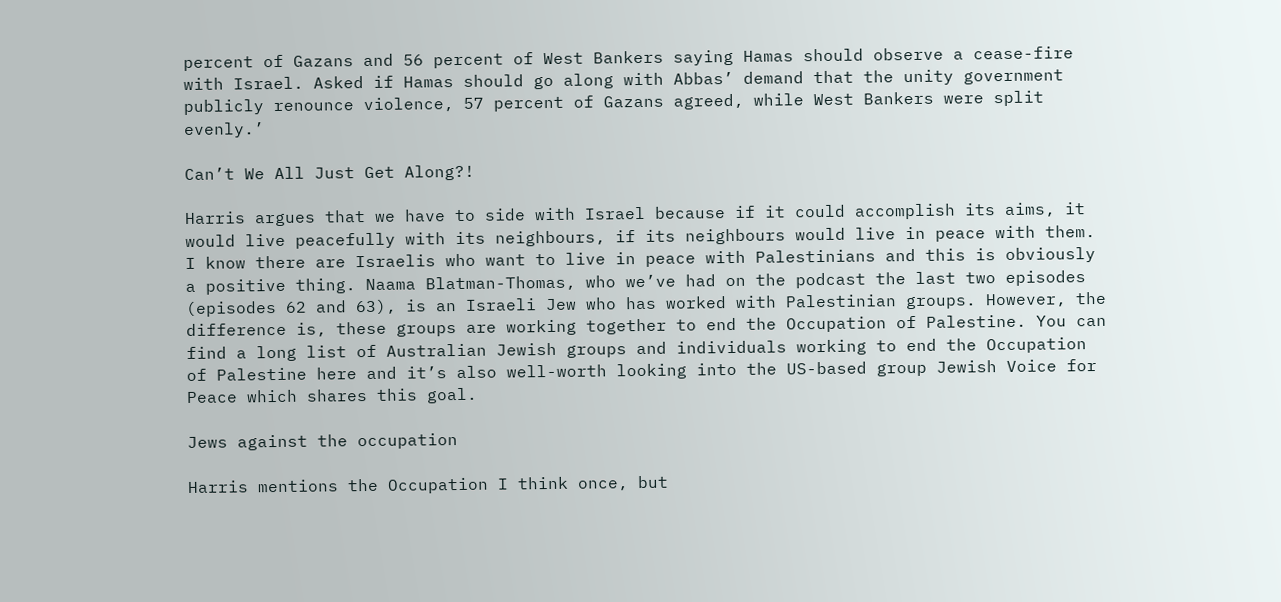percent of Gazans and 56 percent of West Bankers saying Hamas should observe a cease-fire with Israel. Asked if Hamas should go along with Abbas’ demand that the unity government publicly renounce violence, 57 percent of Gazans agreed, while West Bankers were split evenly.’

Can’t We All Just Get Along?!

Harris argues that we have to side with Israel because if it could accomplish its aims, it would live peacefully with its neighbours, if its neighbours would live in peace with them. I know there are Israelis who want to live in peace with Palestinians and this is obviously a positive thing. Naama Blatman-Thomas, who we’ve had on the podcast the last two episodes (episodes 62 and 63), is an Israeli Jew who has worked with Palestinian groups. However, the difference is, these groups are working together to end the Occupation of Palestine. You can find a long list of Australian Jewish groups and individuals working to end the Occupation of Palestine here and it’s also well-worth looking into the US-based group Jewish Voice for Peace which shares this goal.

Jews against the occupation

Harris mentions the Occupation I think once, but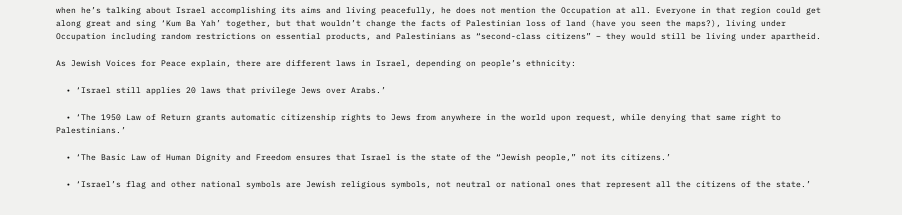when he’s talking about Israel accomplishing its aims and living peacefully, he does not mention the Occupation at all. Everyone in that region could get along great and sing ‘Kum Ba Yah’ together, but that wouldn’t change the facts of Palestinian loss of land (have you seen the maps?), living under Occupation including random restrictions on essential products, and Palestinians as “second-class citizens” – they would still be living under apartheid.

As Jewish Voices for Peace explain, there are different laws in Israel, depending on people’s ethnicity:

  • ‘Israel still applies 20 laws that privilege Jews over Arabs.’

  • ‘The 1950 Law of Return grants automatic citizenship rights to Jews from anywhere in the world upon request, while denying that same right to Palestinians.’

  • ‘The Basic Law of Human Dignity and Freedom ensures that Israel is the state of the “Jewish people,” not its citizens.’

  • ‘Israel’s flag and other national symbols are Jewish religious symbols, not neutral or national ones that represent all the citizens of the state.’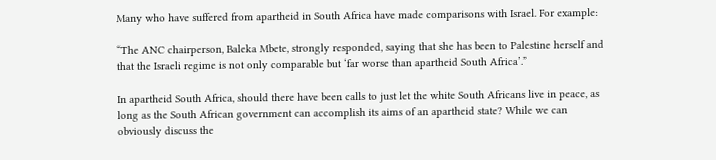Many who have suffered from apartheid in South Africa have made comparisons with Israel. For example:

“The ANC chairperson, Baleka Mbete, strongly responded, saying that she has been to Palestine herself and that the Israeli regime is not only comparable but ‘far worse than apartheid South Africa’.”

In apartheid South Africa, should there have been calls to just let the white South Africans live in peace, as long as the South African government can accomplish its aims of an apartheid state? While we can obviously discuss the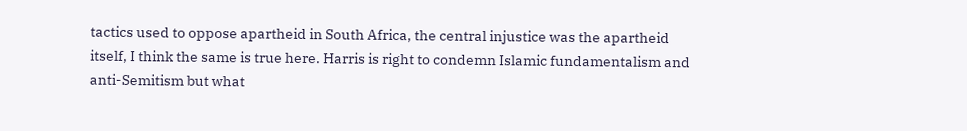tactics used to oppose apartheid in South Africa, the central injustice was the apartheid itself, I think the same is true here. Harris is right to condemn Islamic fundamentalism and anti-Semitism but what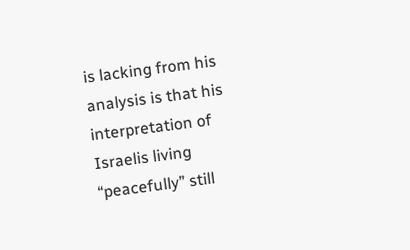is lacking from his analysis is that his interpretation of Israelis living “peacefully” still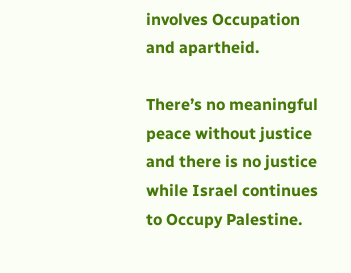involves Occupation and apartheid.

There’s no meaningful peace without justice and there is no justice while Israel continues to Occupy Palestine.